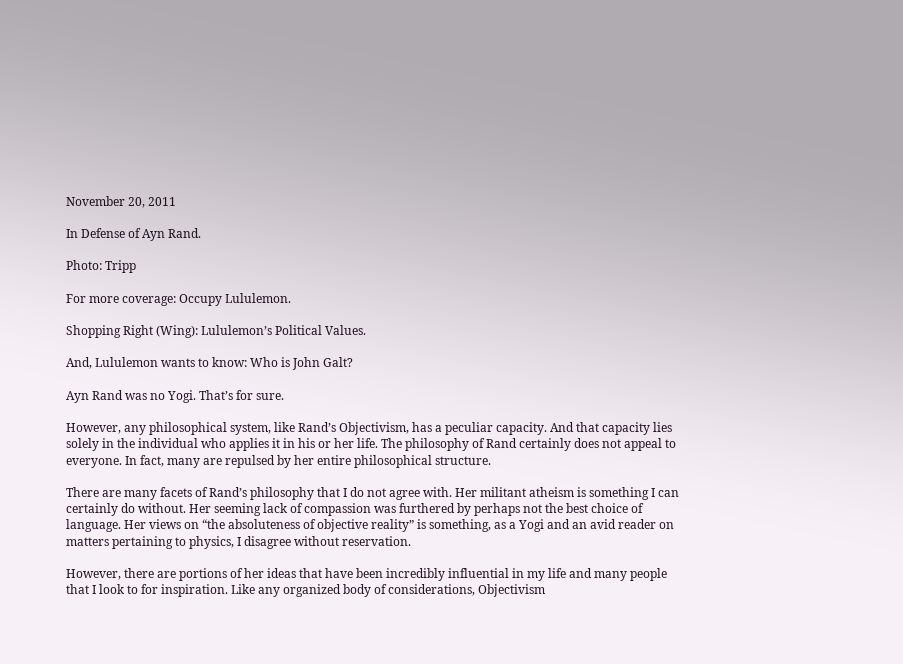November 20, 2011

In Defense of Ayn Rand.

Photo: Tripp

For more coverage: Occupy Lululemon.

Shopping Right (Wing): Lululemon’s Political Values.

And, Lululemon wants to know: Who is John Galt?

Ayn Rand was no Yogi. That’s for sure.

However, any philosophical system, like Rand’s Objectivism, has a peculiar capacity. And that capacity lies solely in the individual who applies it in his or her life. The philosophy of Rand certainly does not appeal to everyone. In fact, many are repulsed by her entire philosophical structure.

There are many facets of Rand’s philosophy that I do not agree with. Her militant atheism is something I can certainly do without. Her seeming lack of compassion was furthered by perhaps not the best choice of language. Her views on “the absoluteness of objective reality” is something, as a Yogi and an avid reader on matters pertaining to physics, I disagree without reservation.

However, there are portions of her ideas that have been incredibly influential in my life and many people that I look to for inspiration. Like any organized body of considerations, Objectivism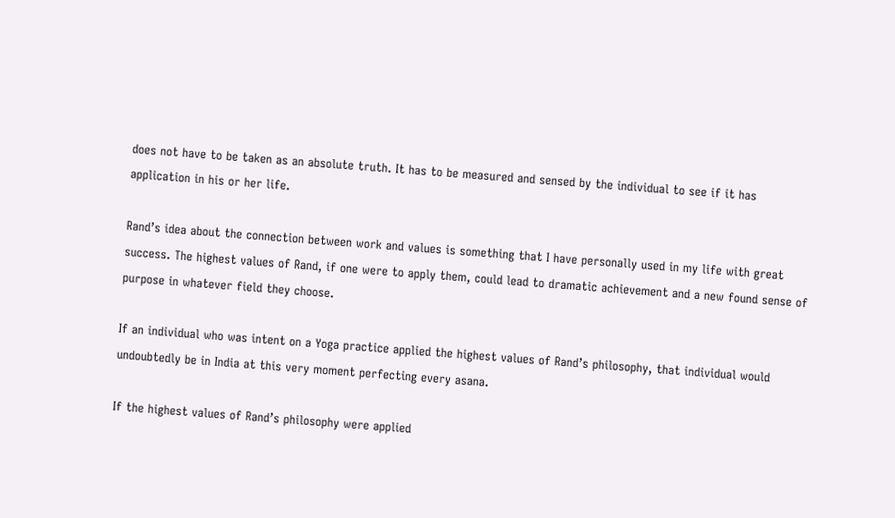does not have to be taken as an absolute truth. It has to be measured and sensed by the individual to see if it has application in his or her life.

Rand’s idea about the connection between work and values is something that I have personally used in my life with great success. The highest values of Rand, if one were to apply them, could lead to dramatic achievement and a new found sense of purpose in whatever field they choose.

If an individual who was intent on a Yoga practice applied the highest values of Rand’s philosophy, that individual would undoubtedly be in India at this very moment perfecting every asana.

If the highest values of Rand’s philosophy were applied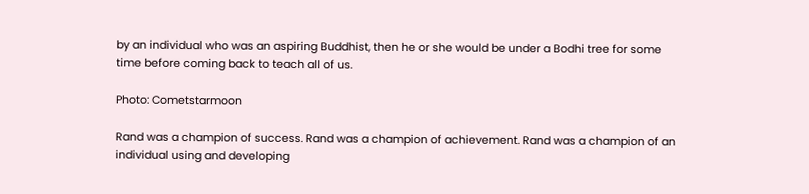by an individual who was an aspiring Buddhist, then he or she would be under a Bodhi tree for some time before coming back to teach all of us.

Photo: Cometstarmoon

Rand was a champion of success. Rand was a champion of achievement. Rand was a champion of an individual using and developing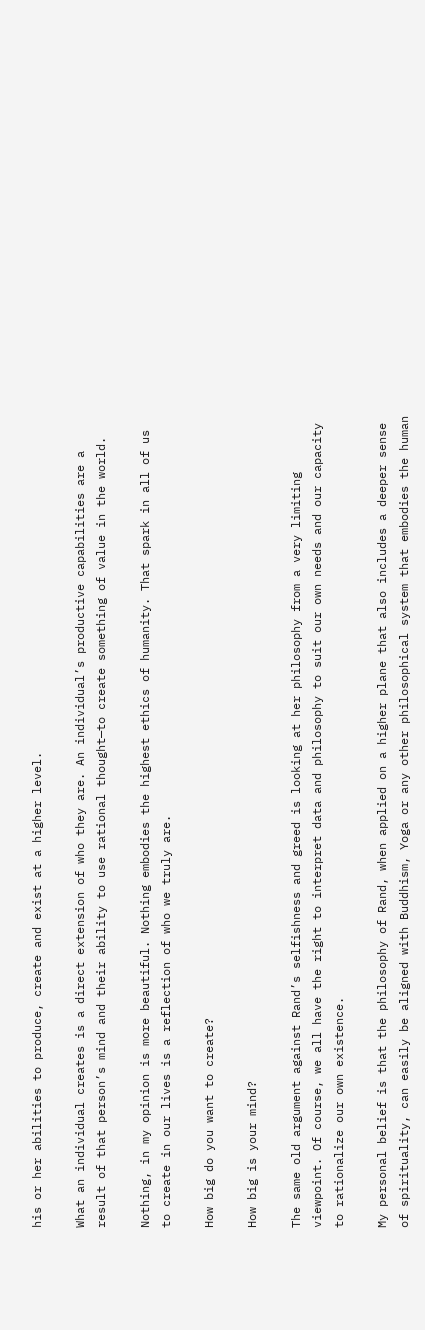his or her abilities to produce, create and exist at a higher level.

What an individual creates is a direct extension of who they are. An individual’s productive capabilities are a result of that person’s mind and their ability to use rational thought—to create something of value in the world.

Nothing, in my opinion is more beautiful. Nothing embodies the highest ethics of humanity. That spark in all of us to create in our lives is a reflection of who we truly are.

How big do you want to create?

How big is your mind?

The same old argument against Rand’s selfishness and greed is looking at her philosophy from a very limiting viewpoint. Of course, we all have the right to interpret data and philosophy to suit our own needs and our capacity to rationalize our own existence.

My personal belief is that the philosophy of Rand, when applied on a higher plane that also includes a deeper sense of spirituality, can easily be aligned with Buddhism, Yoga or any other philosophical system that embodies the human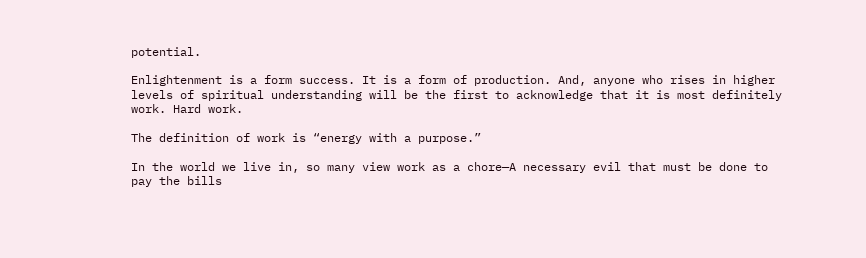potential.

Enlightenment is a form success. It is a form of production. And, anyone who rises in higher levels of spiritual understanding will be the first to acknowledge that it is most definitely work. Hard work.

The definition of work is “energy with a purpose.”

In the world we live in, so many view work as a chore—A necessary evil that must be done to pay the bills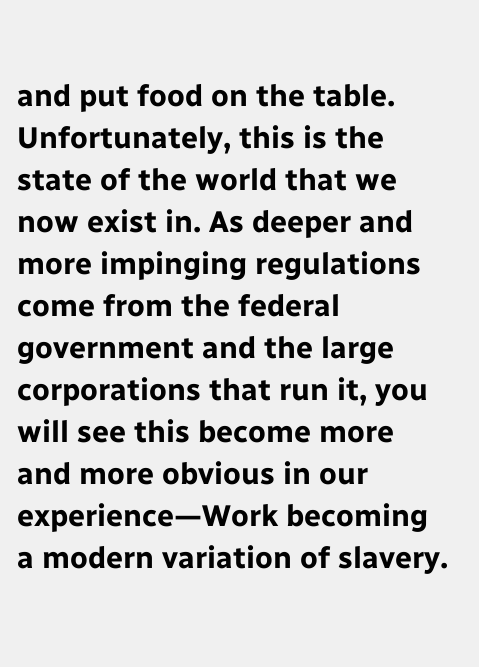and put food on the table. Unfortunately, this is the state of the world that we now exist in. As deeper and more impinging regulations come from the federal government and the large corporations that run it, you will see this become more and more obvious in our experience—Work becoming a modern variation of slavery.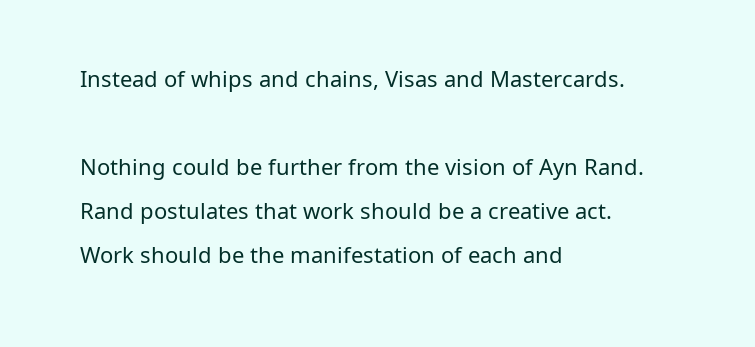Instead of whips and chains, Visas and Mastercards.

Nothing could be further from the vision of Ayn Rand. Rand postulates that work should be a creative act. Work should be the manifestation of each and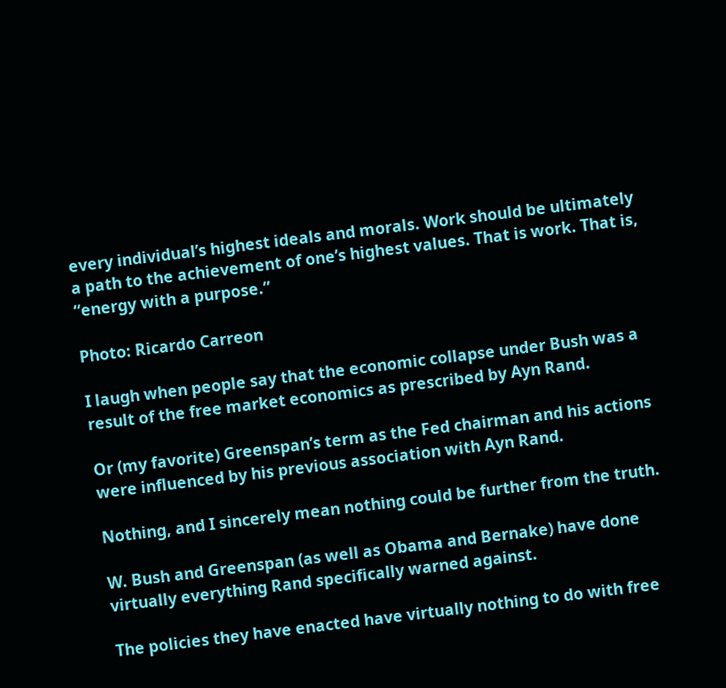every individual’s highest ideals and morals. Work should be ultimately a path to the achievement of one’s highest values. That is work. That is, “energy with a purpose.”

Photo: Ricardo Carreon

I laugh when people say that the economic collapse under Bush was a result of the free market economics as prescribed by Ayn Rand.

Or (my favorite) Greenspan’s term as the Fed chairman and his actions were influenced by his previous association with Ayn Rand.

Nothing, and I sincerely mean nothing could be further from the truth.

W. Bush and Greenspan (as well as Obama and Bernake) have done virtually everything Rand specifically warned against.

The policies they have enacted have virtually nothing to do with free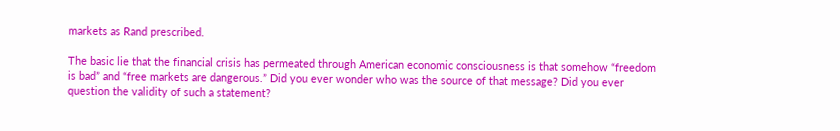markets as Rand prescribed.

The basic lie that the financial crisis has permeated through American economic consciousness is that somehow “freedom is bad” and “free markets are dangerous.” Did you ever wonder who was the source of that message? Did you ever question the validity of such a statement?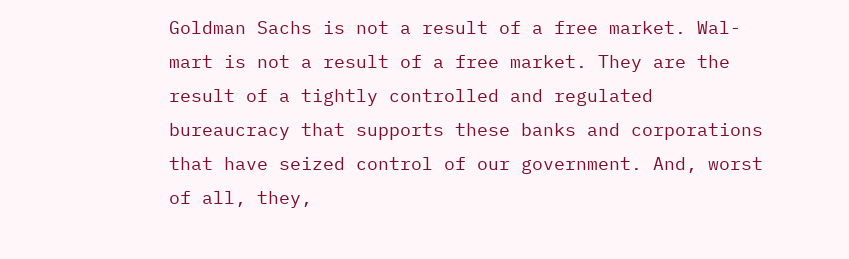Goldman Sachs is not a result of a free market. Wal-mart is not a result of a free market. They are the result of a tightly controlled and regulated bureaucracy that supports these banks and corporations that have seized control of our government. And, worst of all, they,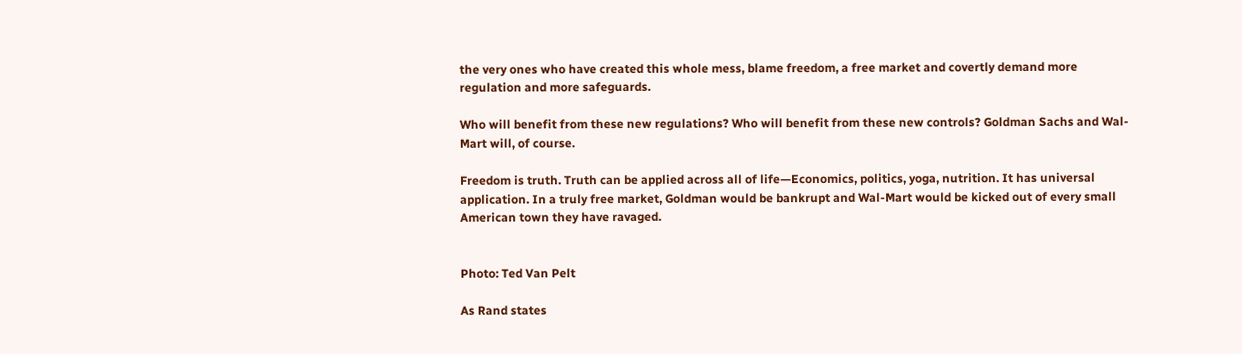the very ones who have created this whole mess, blame freedom, a free market and covertly demand more regulation and more safeguards.

Who will benefit from these new regulations? Who will benefit from these new controls? Goldman Sachs and Wal-Mart will, of course.

Freedom is truth. Truth can be applied across all of life—Economics, politics, yoga, nutrition. It has universal application. In a truly free market, Goldman would be bankrupt and Wal-Mart would be kicked out of every small American town they have ravaged.


Photo: Ted Van Pelt

As Rand states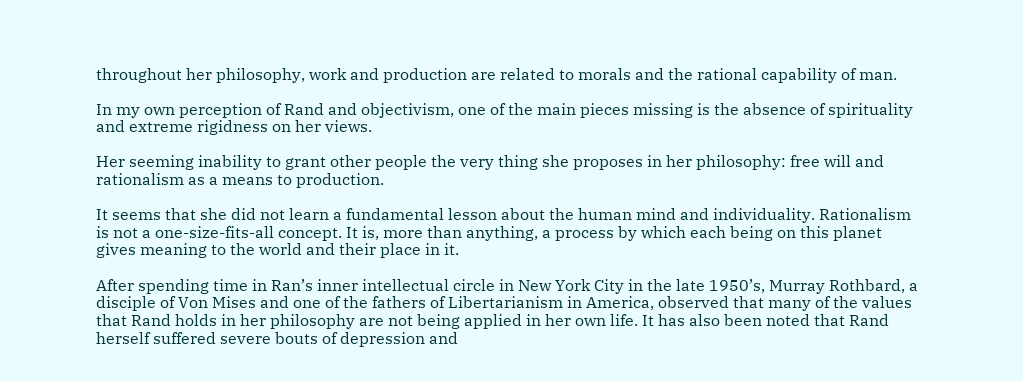throughout her philosophy, work and production are related to morals and the rational capability of man.

In my own perception of Rand and objectivism, one of the main pieces missing is the absence of spirituality and extreme rigidness on her views.

Her seeming inability to grant other people the very thing she proposes in her philosophy: free will and rationalism as a means to production.

It seems that she did not learn a fundamental lesson about the human mind and individuality. Rationalism is not a one-size-fits-all concept. It is, more than anything, a process by which each being on this planet gives meaning to the world and their place in it.

After spending time in Ran’s inner intellectual circle in New York City in the late 1950’s, Murray Rothbard, a disciple of Von Mises and one of the fathers of Libertarianism in America, observed that many of the values that Rand holds in her philosophy are not being applied in her own life. It has also been noted that Rand herself suffered severe bouts of depression and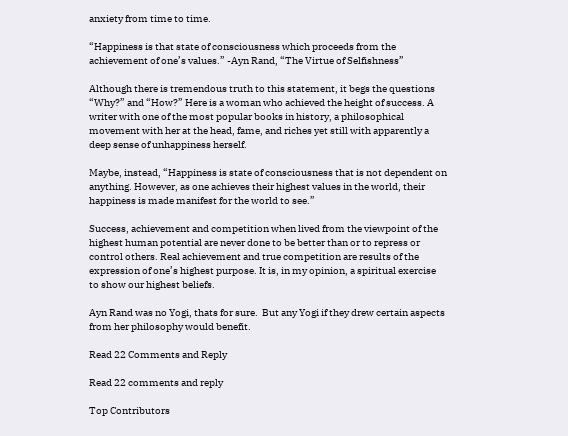anxiety from time to time.

“Happiness is that state of consciousness which proceeds from the achievement of one’s values.” -Ayn Rand, “The Virtue of Selfishness”

Although there is tremendous truth to this statement, it begs the questions “Why?” and “How?” Here is a woman who achieved the height of success. A writer with one of the most popular books in history, a philosophical movement with her at the head, fame, and riches yet still with apparently a deep sense of unhappiness herself.

Maybe, instead, “Happiness is state of consciousness that is not dependent on anything. However, as one achieves their highest values in the world, their happiness is made manifest for the world to see.”

Success, achievement and competition when lived from the viewpoint of the highest human potential are never done to be better than or to repress or control others. Real achievement and true competition are results of the expression of one’s highest purpose. It is, in my opinion, a spiritual exercise to show our highest beliefs.

Ayn Rand was no Yogi, thats for sure.  But any Yogi if they drew certain aspects from her philosophy would benefit.

Read 22 Comments and Reply

Read 22 comments and reply

Top Contributors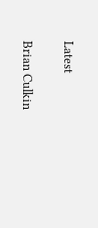Latest

Brian Culkin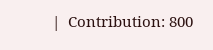|  Contribution: 800